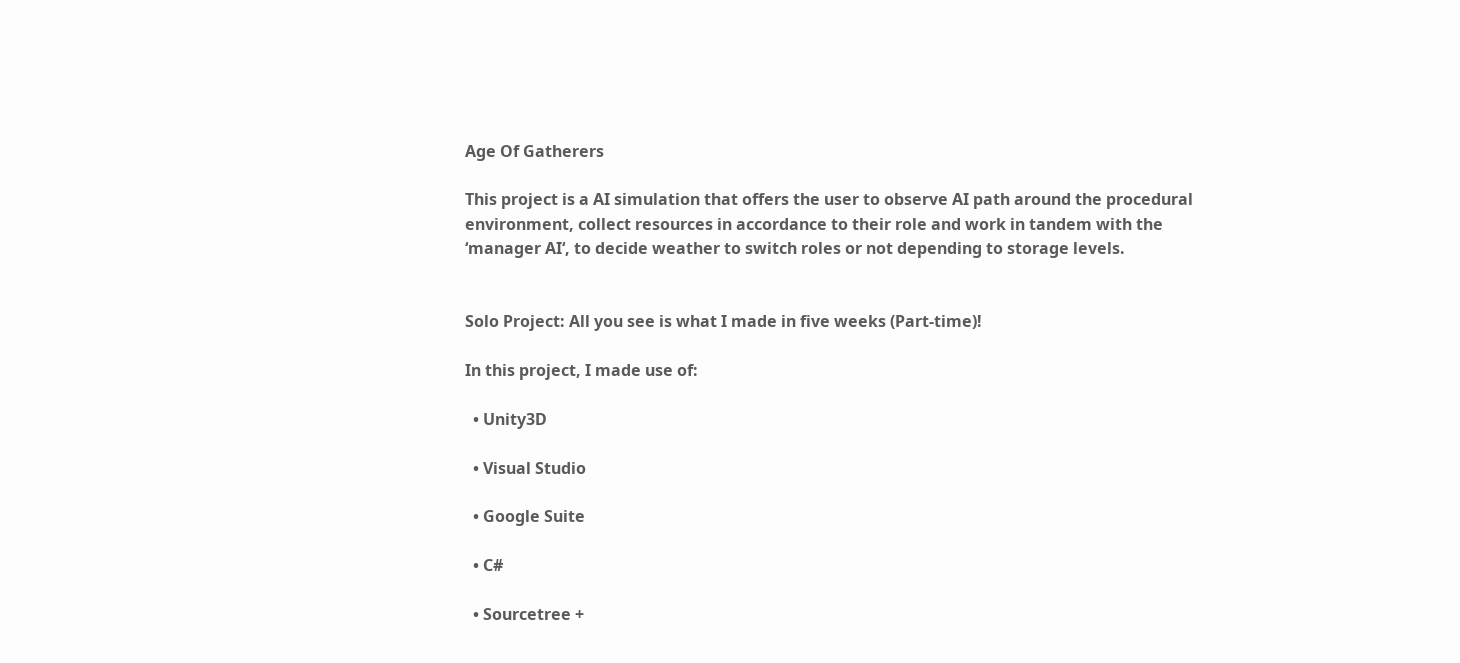Age Of Gatherers

This project is a AI simulation that offers the user to observe AI path around the procedural environment, collect resources in accordance to their role and work in tandem with the ‘manager AI‘, to decide weather to switch roles or not depending to storage levels.


Solo Project: All you see is what I made in five weeks (Part-time)!

In this project, I made use of:

  • Unity3D

  • Visual Studio

  • Google Suite

  • C#

  • Sourcetree +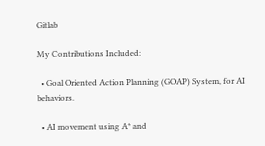Gitlab

My Contributions Included:

  • Goal Oriented Action Planning (GOAP) System, for AI behaviors.

  • AI movement using A* and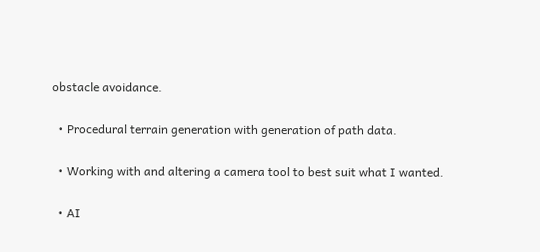obstacle avoidance.

  • Procedural terrain generation with generation of path data.

  • Working with and altering a camera tool to best suit what I wanted.

  • AI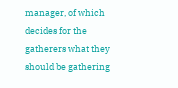manager, of which decides for the gatherers what they should be gathering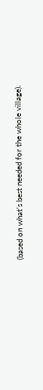(based on what’s best needed for the whole village).